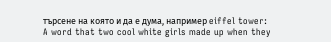търсене на която и да е дума, например eiffel tower:
A word that two cool white girls made up when they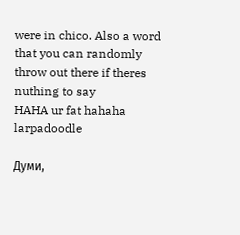were in chico. Also a word that you can randomly throw out there if theres nuthing to say
HAHA ur fat hahaha larpadoodle

Думи,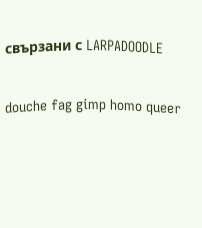свързани с LARPADOODLE

douche fag gimp homo queer